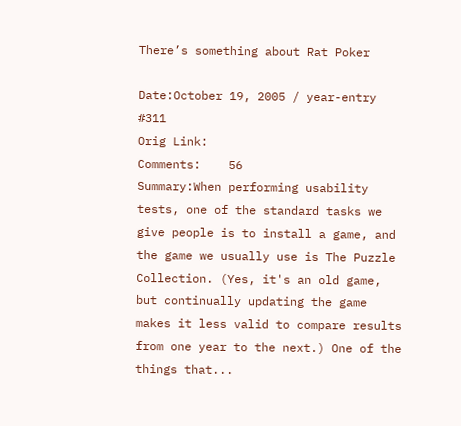There’s something about Rat Poker

Date:October 19, 2005 / year-entry #311
Orig Link:
Comments:    56
Summary:When performing usability tests, one of the standard tasks we give people is to install a game, and the game we usually use is The Puzzle Collection. (Yes, it's an old game, but continually updating the game makes it less valid to compare results from one year to the next.) One of the things that...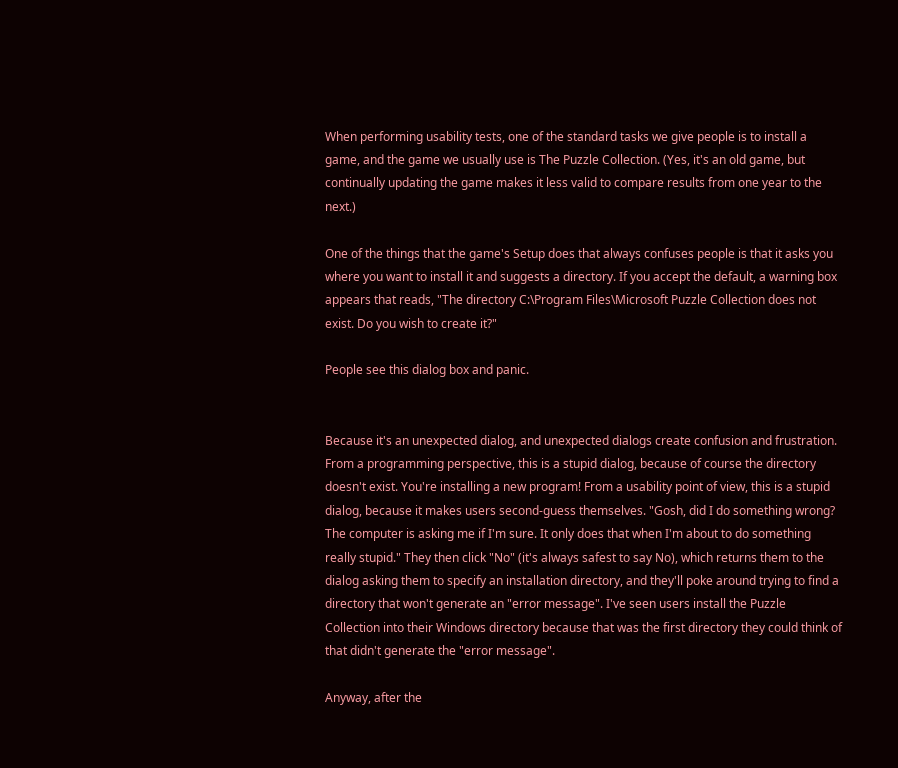When performing usability tests, one of the standard tasks we give people is to install a game, and the game we usually use is The Puzzle Collection. (Yes, it's an old game, but continually updating the game makes it less valid to compare results from one year to the next.)

One of the things that the game's Setup does that always confuses people is that it asks you where you want to install it and suggests a directory. If you accept the default, a warning box appears that reads, "The directory C:\Program Files\Microsoft Puzzle Collection does not exist. Do you wish to create it?"

People see this dialog box and panic.


Because it's an unexpected dialog, and unexpected dialogs create confusion and frustration. From a programming perspective, this is a stupid dialog, because of course the directory doesn't exist. You're installing a new program! From a usability point of view, this is a stupid dialog, because it makes users second-guess themselves. "Gosh, did I do something wrong? The computer is asking me if I'm sure. It only does that when I'm about to do something really stupid." They then click "No" (it's always safest to say No), which returns them to the dialog asking them to specify an installation directory, and they'll poke around trying to find a directory that won't generate an "error message". I've seen users install the Puzzle Collection into their Windows directory because that was the first directory they could think of that didn't generate the "error message".

Anyway, after the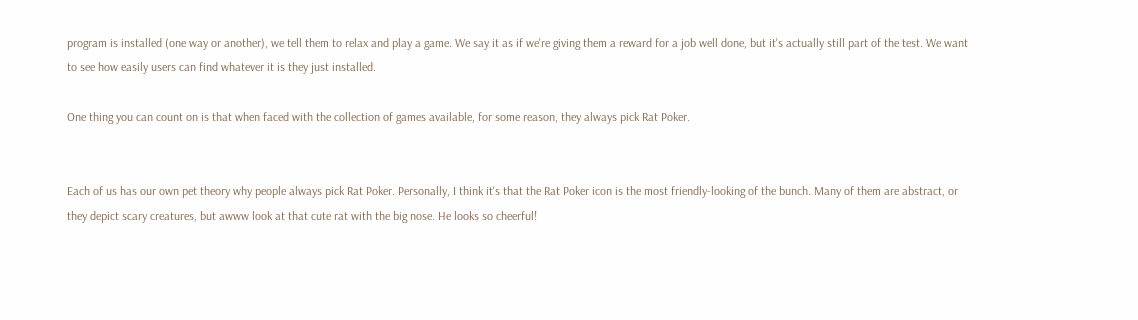program is installed (one way or another), we tell them to relax and play a game. We say it as if we're giving them a reward for a job well done, but it's actually still part of the test. We want to see how easily users can find whatever it is they just installed.

One thing you can count on is that when faced with the collection of games available, for some reason, they always pick Rat Poker.


Each of us has our own pet theory why people always pick Rat Poker. Personally, I think it's that the Rat Poker icon is the most friendly-looking of the bunch. Many of them are abstract, or they depict scary creatures, but awww look at that cute rat with the big nose. He looks so cheerful!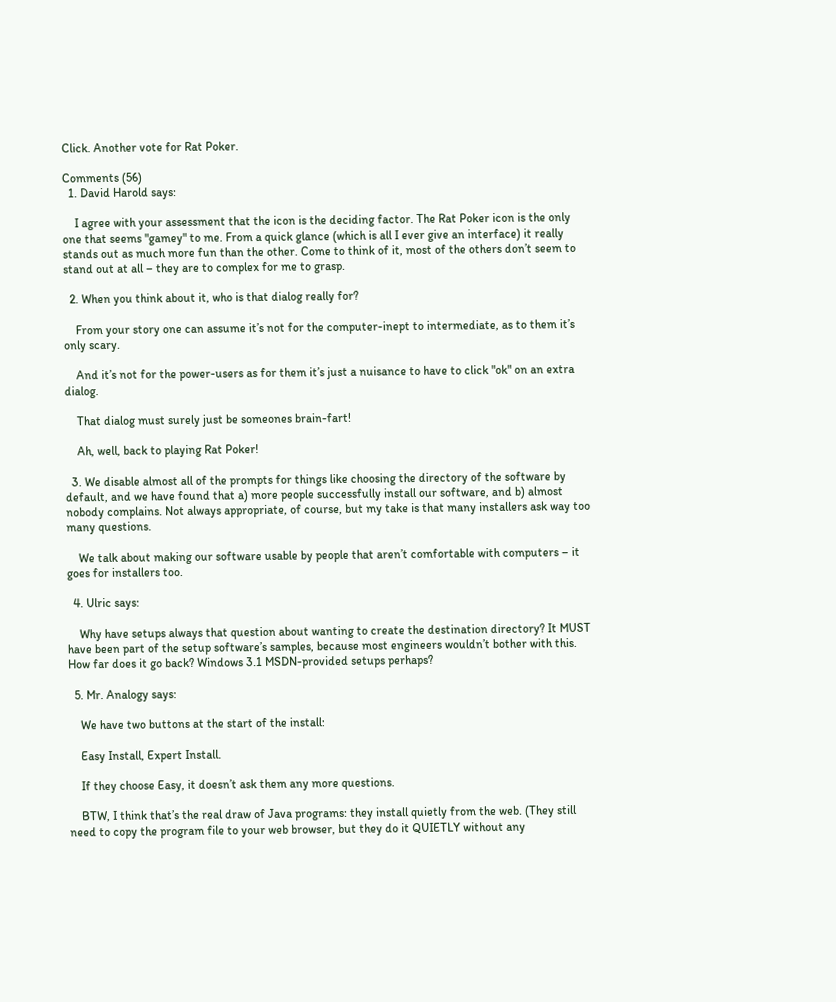Click. Another vote for Rat Poker.

Comments (56)
  1. David Harold says:

    I agree with your assessment that the icon is the deciding factor. The Rat Poker icon is the only one that seems "gamey" to me. From a quick glance (which is all I ever give an interface) it really stands out as much more fun than the other. Come to think of it, most of the others don’t seem to stand out at all – they are to complex for me to grasp.

  2. When you think about it, who is that dialog really for?

    From your story one can assume it’s not for the computer-inept to intermediate, as to them it’s only scary.

    And it’s not for the power-users as for them it’s just a nuisance to have to click "ok" on an extra dialog.

    That dialog must surely just be someones brain-fart!

    Ah, well, back to playing Rat Poker!

  3. We disable almost all of the prompts for things like choosing the directory of the software by default, and we have found that a) more people successfully install our software, and b) almost nobody complains. Not always appropriate, of course, but my take is that many installers ask way too many questions.

    We talk about making our software usable by people that aren’t comfortable with computers – it goes for installers too.

  4. Ulric says:

    Why have setups always that question about wanting to create the destination directory? It MUST have been part of the setup software’s samples, because most engineers wouldn’t bother with this. How far does it go back? Windows 3.1 MSDN-provided setups perhaps?

  5. Mr. Analogy says:

    We have two buttons at the start of the install:

    Easy Install, Expert Install.

    If they choose Easy, it doesn’t ask them any more questions.

    BTW, I think that’s the real draw of Java programs: they install quietly from the web. (They still need to copy the program file to your web browser, but they do it QUIETLY without any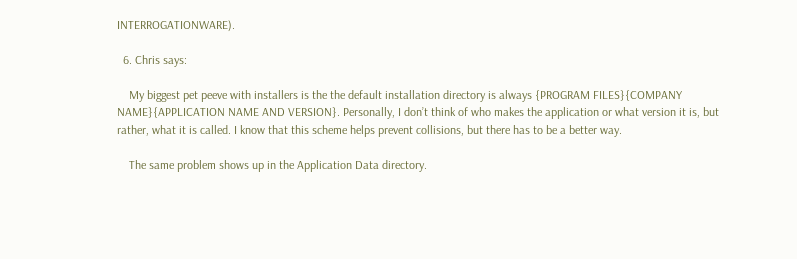INTERROGATIONWARE).

  6. Chris says:

    My biggest pet peeve with installers is the the default installation directory is always {PROGRAM FILES}{COMPANY NAME}{APPLICATION NAME AND VERSION}. Personally, I don’t think of who makes the application or what version it is, but rather, what it is called. I know that this scheme helps prevent collisions, but there has to be a better way.

    The same problem shows up in the Application Data directory.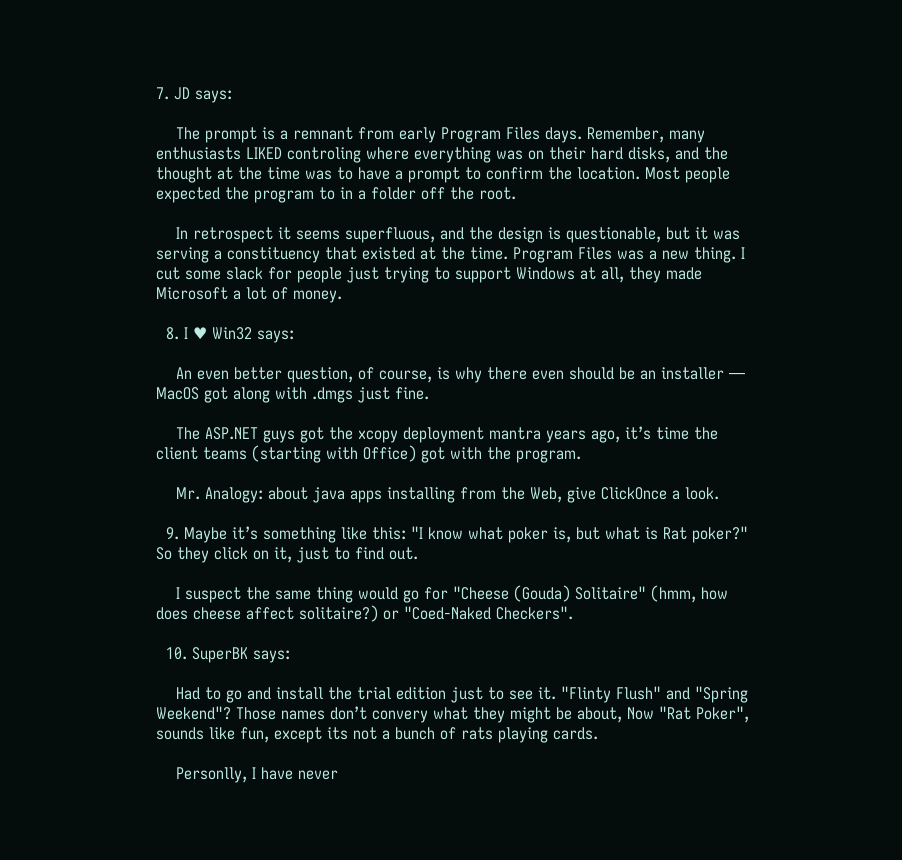7. JD says:

    The prompt is a remnant from early Program Files days. Remember, many enthusiasts LIKED controling where everything was on their hard disks, and the thought at the time was to have a prompt to confirm the location. Most people expected the program to in a folder off the root.

    In retrospect it seems superfluous, and the design is questionable, but it was serving a constituency that existed at the time. Program Files was a new thing. I cut some slack for people just trying to support Windows at all, they made Microsoft a lot of money.

  8. I ♥ Win32 says:

    An even better question, of course, is why there even should be an installer — MacOS got along with .dmgs just fine.

    The ASP.NET guys got the xcopy deployment mantra years ago, it’s time the client teams (starting with Office) got with the program.

    Mr. Analogy: about java apps installing from the Web, give ClickOnce a look.

  9. Maybe it’s something like this: "I know what poker is, but what is Rat poker?" So they click on it, just to find out.

    I suspect the same thing would go for "Cheese (Gouda) Solitaire" (hmm, how does cheese affect solitaire?) or "Coed-Naked Checkers".

  10. SuperBK says:

    Had to go and install the trial edition just to see it. "Flinty Flush" and "Spring Weekend"? Those names don’t convery what they might be about, Now "Rat Poker", sounds like fun, except its not a bunch of rats playing cards.

    Personlly, I have never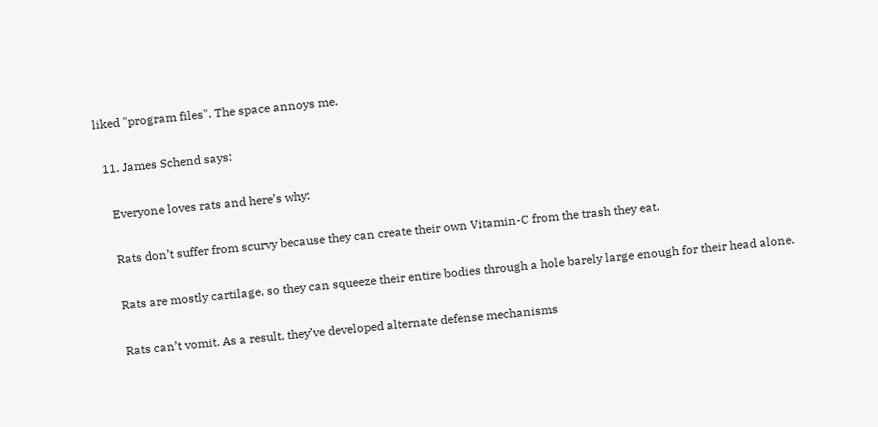liked "program files". The space annoys me.

  11. James Schend says:

    Everyone loves rats and here’s why:

    Rats don’t suffer from scurvy because they can create their own Vitamin-C from the trash they eat.

    Rats are mostly cartilage, so they can squeeze their entire bodies through a hole barely large enough for their head alone.

    Rats can’t vomit. As a result, they’ve developed alternate defense mechanisms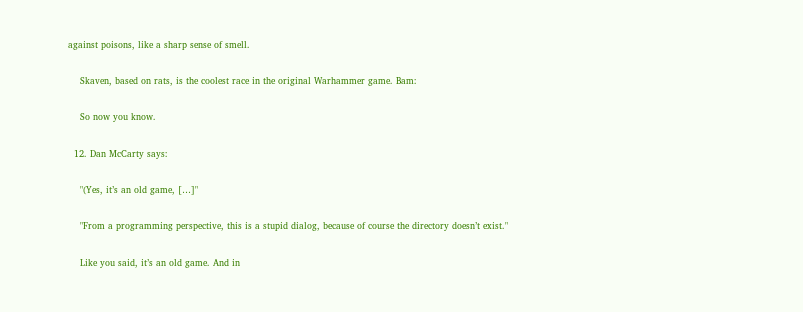against poisons, like a sharp sense of smell.

    Skaven, based on rats, is the coolest race in the original Warhammer game. Bam:

    So now you know.

  12. Dan McCarty says:

    "(Yes, it’s an old game, […]"

    "From a programming perspective, this is a stupid dialog, because of course the directory doesn’t exist."

    Like you said, it’s an old game. And in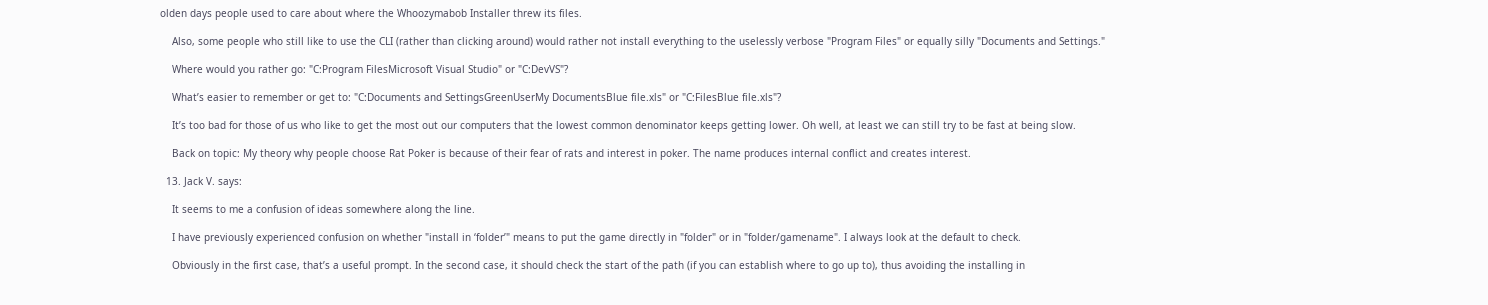olden days people used to care about where the Whoozymabob Installer threw its files.

    Also, some people who still like to use the CLI (rather than clicking around) would rather not install everything to the uselessly verbose "Program Files" or equally silly "Documents and Settings."

    Where would you rather go: "C:Program FilesMicrosoft Visual Studio" or "C:DevVS"?

    What’s easier to remember or get to: "C:Documents and SettingsGreenUserMy DocumentsBlue file.xls" or "C:FilesBlue file.xls"?

    It’s too bad for those of us who like to get the most out our computers that the lowest common denominator keeps getting lower. Oh well, at least we can still try to be fast at being slow.

    Back on topic: My theory why people choose Rat Poker is because of their fear of rats and interest in poker. The name produces internal conflict and creates interest.

  13. Jack V. says:

    It seems to me a confusion of ideas somewhere along the line.

    I have previously experienced confusion on whether "install in ‘folder’" means to put the game directly in "folder" or in "folder/gamename". I always look at the default to check.

    Obviously in the first case, that’s a useful prompt. In the second case, it should check the start of the path (if you can establish where to go up to), thus avoiding the installing in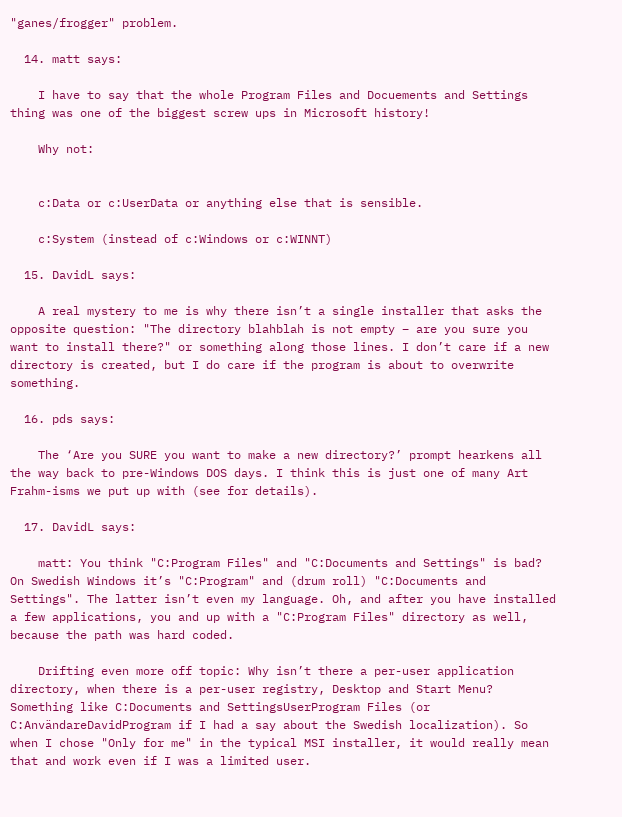"ganes/frogger" problem.

  14. matt says:

    I have to say that the whole Program Files and Docuements and Settings thing was one of the biggest screw ups in Microsoft history!

    Why not:


    c:Data or c:UserData or anything else that is sensible.

    c:System (instead of c:Windows or c:WINNT)

  15. DavidL says:

    A real mystery to me is why there isn’t a single installer that asks the opposite question: "The directory blahblah is not empty – are you sure you want to install there?" or something along those lines. I don’t care if a new directory is created, but I do care if the program is about to overwrite something.

  16. pds says:

    The ‘Are you SURE you want to make a new directory?’ prompt hearkens all the way back to pre-Windows DOS days. I think this is just one of many Art Frahm-isms we put up with (see for details).

  17. DavidL says:

    matt: You think "C:Program Files" and "C:Documents and Settings" is bad? On Swedish Windows it’s "C:Program" and (drum roll) "C:Documents and Settings". The latter isn’t even my language. Oh, and after you have installed a few applications, you and up with a "C:Program Files" directory as well, because the path was hard coded.

    Drifting even more off topic: Why isn’t there a per-user application directory, when there is a per-user registry, Desktop and Start Menu? Something like C:Documents and SettingsUserProgram Files (or C:AnvändareDavidProgram if I had a say about the Swedish localization). So when I chose "Only for me" in the typical MSI installer, it would really mean that and work even if I was a limited user.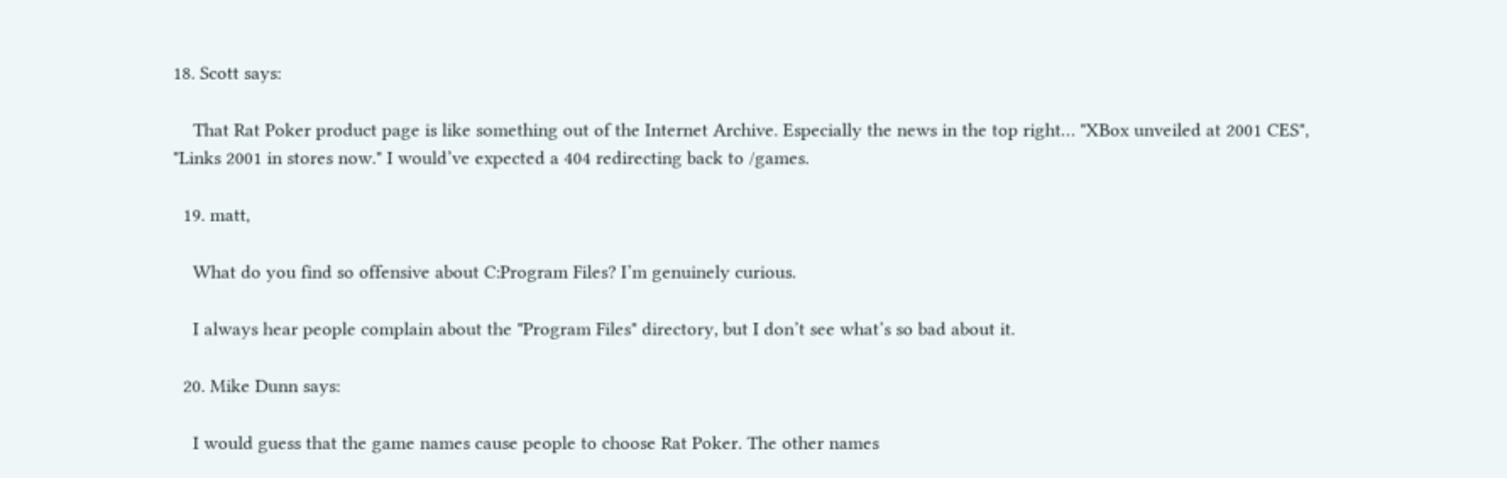18. Scott says:

    That Rat Poker product page is like something out of the Internet Archive. Especially the news in the top right… "XBox unveiled at 2001 CES", "Links 2001 in stores now." I would’ve expected a 404 redirecting back to /games.

  19. matt,

    What do you find so offensive about C:Program Files? I’m genuinely curious.

    I always hear people complain about the "Program Files" directory, but I don’t see what’s so bad about it.

  20. Mike Dunn says:

    I would guess that the game names cause people to choose Rat Poker. The other names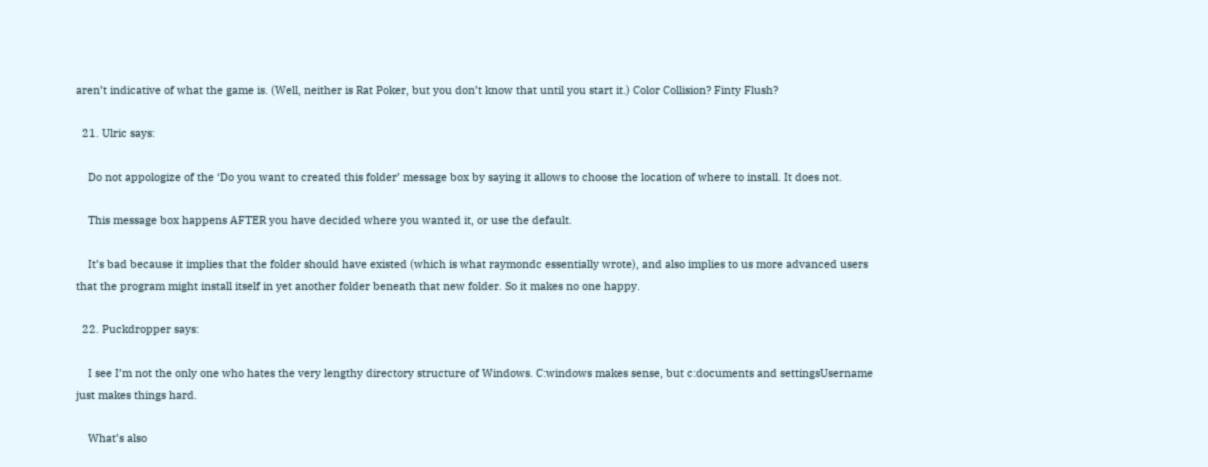aren’t indicative of what the game is. (Well, neither is Rat Poker, but you don’t know that until you start it.) Color Collision? Finty Flush?

  21. Ulric says:

    Do not appologize of the ‘Do you want to created this folder’ message box by saying it allows to choose the location of where to install. It does not.

    This message box happens AFTER you have decided where you wanted it, or use the default.

    It’s bad because it implies that the folder should have existed (which is what raymondc essentially wrote), and also implies to us more advanced users that the program might install itself in yet another folder beneath that new folder. So it makes no one happy.

  22. Puckdropper says:

    I see I’m not the only one who hates the very lengthy directory structure of Windows. C:windows makes sense, but c:documents and settingsUsername just makes things hard.

    What’s also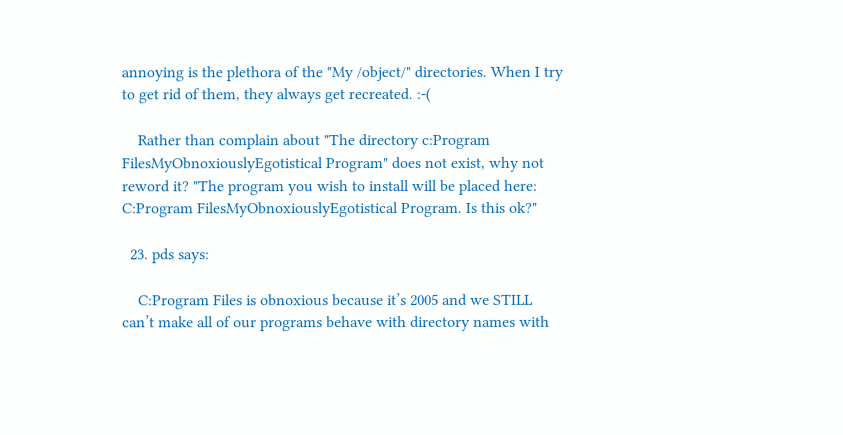annoying is the plethora of the "My /object/" directories. When I try to get rid of them, they always get recreated. :-(

    Rather than complain about "The directory c:Program FilesMyObnoxiouslyEgotistical Program" does not exist, why not reword it? "The program you wish to install will be placed here: C:Program FilesMyObnoxiouslyEgotistical Program. Is this ok?"

  23. pds says:

    C:Program Files is obnoxious because it’s 2005 and we STILL can’t make all of our programs behave with directory names with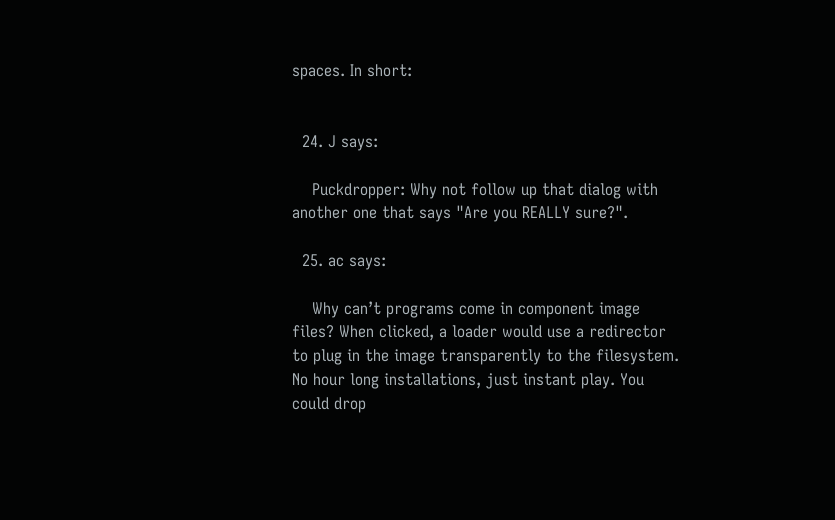spaces. In short:


  24. J says:

    Puckdropper: Why not follow up that dialog with another one that says "Are you REALLY sure?".

  25. ac says:

    Why can’t programs come in component image files? When clicked, a loader would use a redirector to plug in the image transparently to the filesystem. No hour long installations, just instant play. You could drop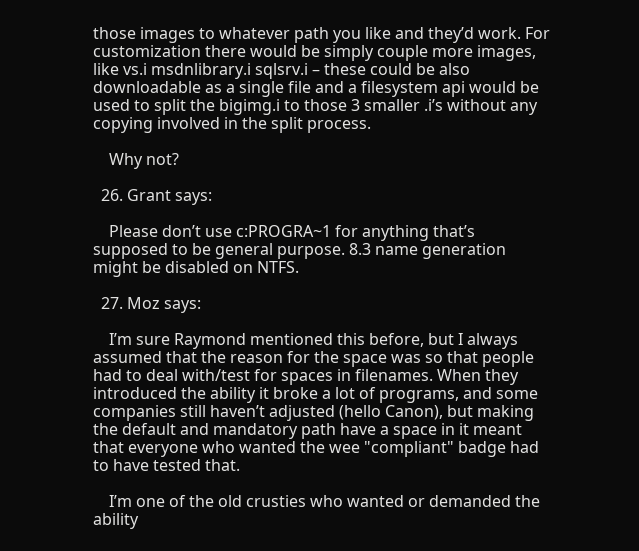those images to whatever path you like and they’d work. For customization there would be simply couple more images, like vs.i msdnlibrary.i sqlsrv.i – these could be also downloadable as a single file and a filesystem api would be used to split the bigimg.i to those 3 smaller .i’s without any copying involved in the split process.

    Why not?

  26. Grant says:

    Please don’t use c:PROGRA~1 for anything that’s supposed to be general purpose. 8.3 name generation might be disabled on NTFS.

  27. Moz says:

    I’m sure Raymond mentioned this before, but I always assumed that the reason for the space was so that people had to deal with/test for spaces in filenames. When they introduced the ability it broke a lot of programs, and some companies still haven’t adjusted (hello Canon), but making the default and mandatory path have a space in it meant that everyone who wanted the wee "compliant" badge had to have tested that.

    I’m one of the old crusties who wanted or demanded the ability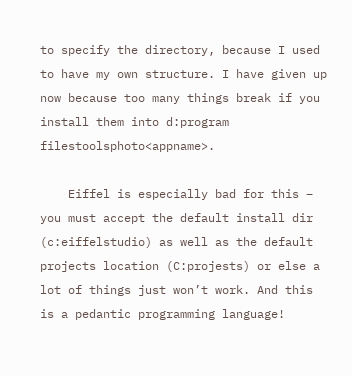to specify the directory, because I used to have my own structure. I have given up now because too many things break if you install them into d:program filestoolsphoto<appname>.

    Eiffel is especially bad for this – you must accept the default install dir (c:eiffelstudio) as well as the default projects location (C:projests) or else a lot of things just won’t work. And this is a pedantic programming language!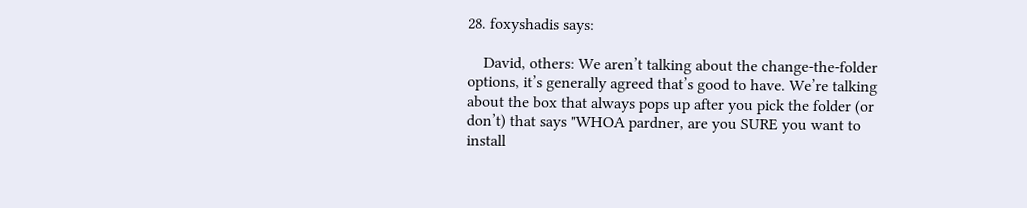28. foxyshadis says:

    David, others: We aren’t talking about the change-the-folder options, it’s generally agreed that’s good to have. We’re talking about the box that always pops up after you pick the folder (or don’t) that says "WHOA pardner, are you SURE you want to install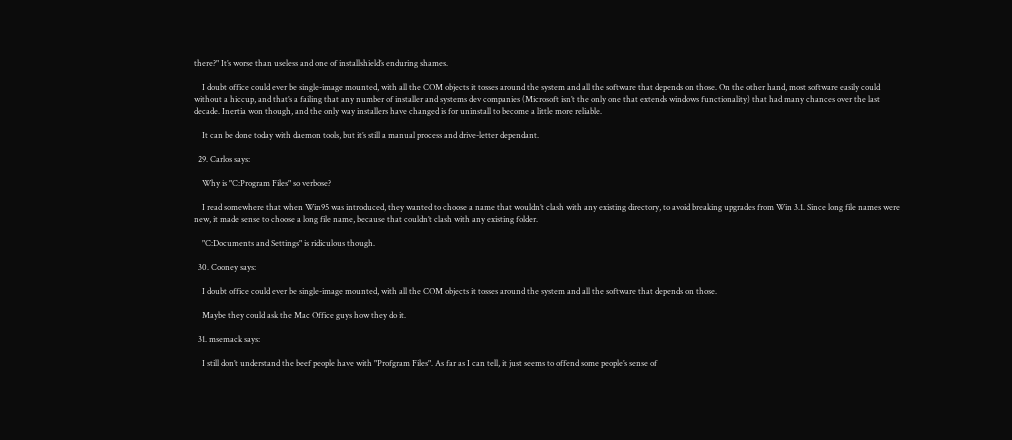there?" It’s worse than useless and one of installshield’s enduring shames.

    I doubt office could ever be single-image mounted, with all the COM objects it tosses around the system and all the software that depends on those. On the other hand, most software easily could without a hiccup, and that’s a failing that any number of installer and systems dev companies (Microsoft isn’t the only one that extends windows functionality) that had many chances over the last decade. Inertia won though, and the only way installers have changed is for uninstall to become a little more reliable.

    It can be done today with daemon tools, but it’s still a manual process and drive-letter dependant.

  29. Carlos says:

    Why is "C:Program Files" so verbose?

    I read somewhere that when Win95 was introduced, they wanted to choose a name that wouldn’t clash with any existing directory, to avoid breaking upgrades from Win 3.1. Since long file names were new, it made sense to choose a long file name, because that couldn’t clash with any existing folder.

    "C:Documents and Settings" is ridiculous though.

  30. Cooney says:

    I doubt office could ever be single-image mounted, with all the COM objects it tosses around the system and all the software that depends on those.

    Maybe they could ask the Mac Office guys how they do it.

  31. msemack says:

    I still don’t understand the beef people have with "Profgram Files". As far as I can tell, it just seems to offend some people’s sense of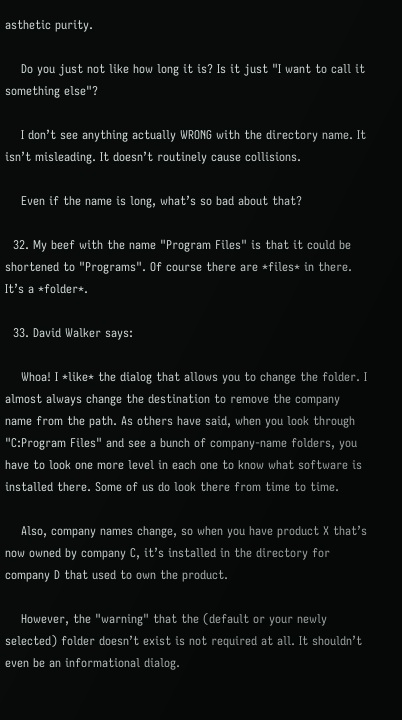asthetic purity.

    Do you just not like how long it is? Is it just "I want to call it something else"?

    I don’t see anything actually WRONG with the directory name. It isn’t misleading. It doesn’t routinely cause collisions.

    Even if the name is long, what’s so bad about that?

  32. My beef with the name "Program Files" is that it could be shortened to "Programs". Of course there are *files* in there. It’s a *folder*.

  33. David Walker says:

    Whoa! I *like* the dialog that allows you to change the folder. I almost always change the destination to remove the company name from the path. As others have said, when you look through "C:Program Files" and see a bunch of company-name folders, you have to look one more level in each one to know what software is installed there. Some of us do look there from time to time.

    Also, company names change, so when you have product X that’s now owned by company C, it’s installed in the directory for company D that used to own the product.

    However, the "warning" that the (default or your newly selected) folder doesn’t exist is not required at all. It shouldn’t even be an informational dialog.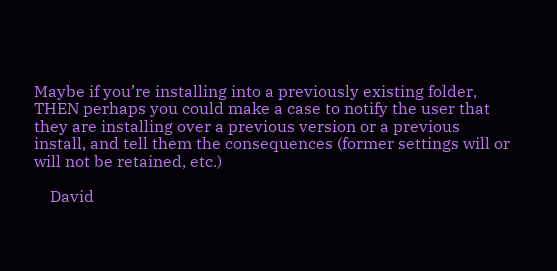Maybe if you’re installing into a previously existing folder, THEN perhaps you could make a case to notify the user that they are installing over a previous version or a previous install, and tell them the consequences (former settings will or will not be retained, etc.)

    David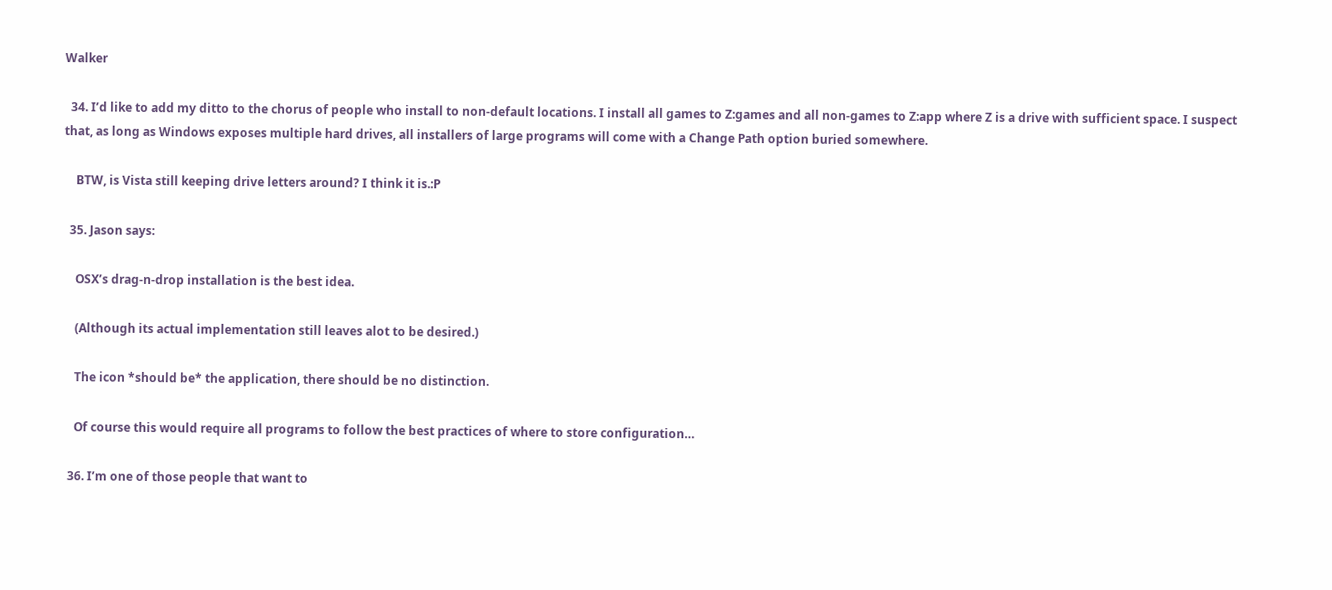Walker

  34. I’d like to add my ditto to the chorus of people who install to non-default locations. I install all games to Z:games and all non-games to Z:app where Z is a drive with sufficient space. I suspect that, as long as Windows exposes multiple hard drives, all installers of large programs will come with a Change Path option buried somewhere.

    BTW, is Vista still keeping drive letters around? I think it is.:P

  35. Jason says:

    OSX’s drag-n-drop installation is the best idea.

    (Although its actual implementation still leaves alot to be desired.)

    The icon *should be* the application, there should be no distinction.

    Of course this would require all programs to follow the best practices of where to store configuration…

  36. I’m one of those people that want to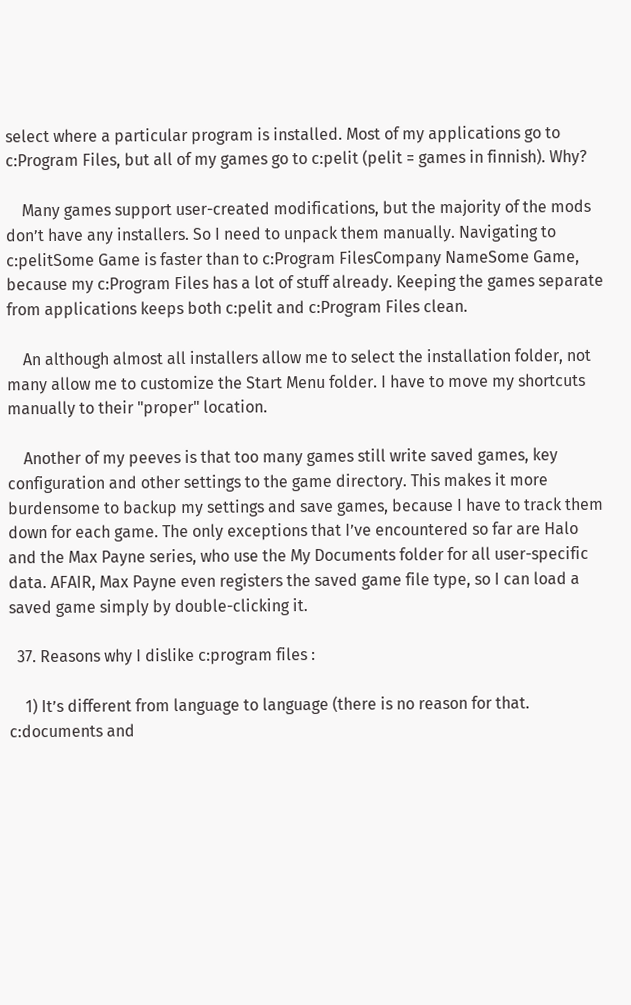select where a particular program is installed. Most of my applications go to c:Program Files, but all of my games go to c:pelit (pelit = games in finnish). Why?

    Many games support user-created modifications, but the majority of the mods don’t have any installers. So I need to unpack them manually. Navigating to c:pelitSome Game is faster than to c:Program FilesCompany NameSome Game, because my c:Program Files has a lot of stuff already. Keeping the games separate from applications keeps both c:pelit and c:Program Files clean.

    An although almost all installers allow me to select the installation folder, not many allow me to customize the Start Menu folder. I have to move my shortcuts manually to their "proper" location.

    Another of my peeves is that too many games still write saved games, key configuration and other settings to the game directory. This makes it more burdensome to backup my settings and save games, because I have to track them down for each game. The only exceptions that I’ve encountered so far are Halo and the Max Payne series, who use the My Documents folder for all user-specific data. AFAIR, Max Payne even registers the saved game file type, so I can load a saved game simply by double-clicking it.

  37. Reasons why I dislike c:program files :

    1) It’s different from language to language (there is no reason for that. c:documents and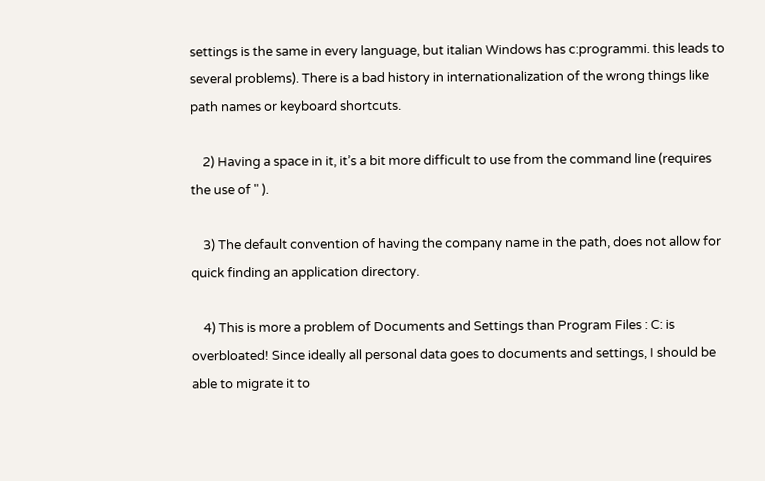settings is the same in every language, but italian Windows has c:programmi. this leads to several problems). There is a bad history in internationalization of the wrong things like path names or keyboard shortcuts.

    2) Having a space in it, it’s a bit more difficult to use from the command line (requires the use of " ).

    3) The default convention of having the company name in the path, does not allow for quick finding an application directory.

    4) This is more a problem of Documents and Settings than Program Files : C: is overbloated! Since ideally all personal data goes to documents and settings, I should be able to migrate it to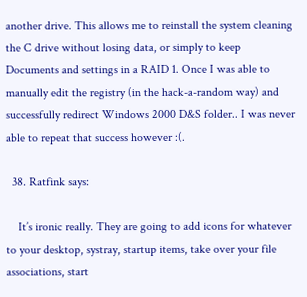another drive. This allows me to reinstall the system cleaning the C drive without losing data, or simply to keep Documents and settings in a RAID 1. Once I was able to manually edit the registry (in the hack-a-random way) and successfully redirect Windows 2000 D&S folder.. I was never able to repeat that success however :(.

  38. Ratfink says:

    It’s ironic really. They are going to add icons for whatever to your desktop, systray, startup items, take over your file associations, start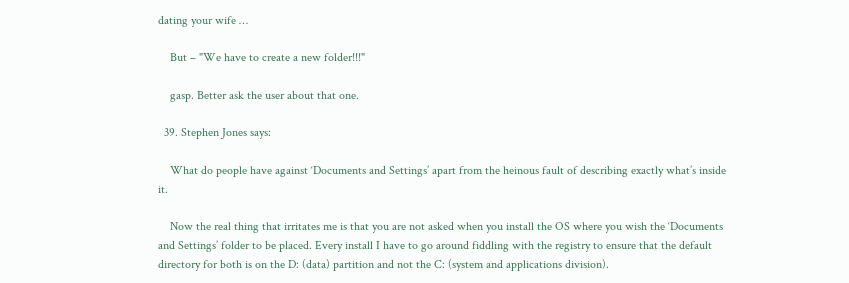dating your wife …

    But – "We have to create a new folder!!!"

    gasp. Better ask the user about that one.

  39. Stephen Jones says:

    What do people have against ‘Documents and Settings’ apart from the heinous fault of describing exactly what’s inside it.

    Now the real thing that irritates me is that you are not asked when you install the OS where you wish the ‘Documents and Settings’ folder to be placed. Every install I have to go around fiddling with the registry to ensure that the default directory for both is on the D: (data) partition and not the C: (system and applications division).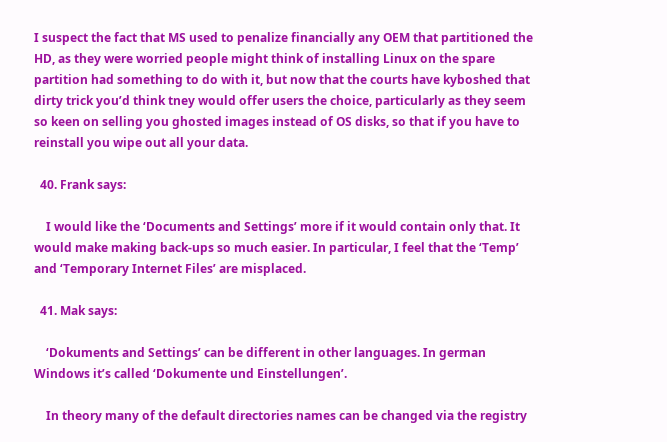I suspect the fact that MS used to penalize financially any OEM that partitioned the HD, as they were worried people might think of installing Linux on the spare partition had something to do with it, but now that the courts have kyboshed that dirty trick you’d think tney would offer users the choice, particularly as they seem so keen on selling you ghosted images instead of OS disks, so that if you have to reinstall you wipe out all your data.

  40. Frank says:

    I would like the ‘Documents and Settings’ more if it would contain only that. It would make making back-ups so much easier. In particular, I feel that the ‘Temp’ and ‘Temporary Internet Files’ are misplaced.

  41. Mak says:

    ‘Dokuments and Settings’ can be different in other languages. In german Windows it’s called ‘Dokumente und Einstellungen’.

    In theory many of the default directories names can be changed via the registry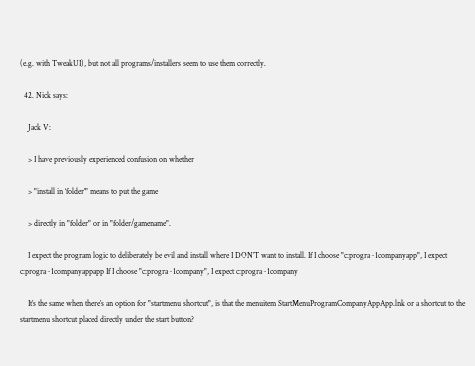(e.g. with TweakUI), but not all programs/installers seem to use them correctly.

  42. Nick says:

    Jack V:

    > I have previously experienced confusion on whether

    > "install in ‘folder’" means to put the game

    > directly in "folder" or in "folder/gamename".

    I expect the program logic to deliberately be evil and install where I DON’T want to install. If I choose "c:progra~1companyapp", I expect c:progra~1companyappapp If I choose "c:progra~1company", I expect c:progra~1company

    It’s the same when there’s an option for "startmenu shortcut", is that the menuitem StartMenuProgramCompanyAppApp.lnk or a shortcut to the startmenu shortcut placed directly under the start button?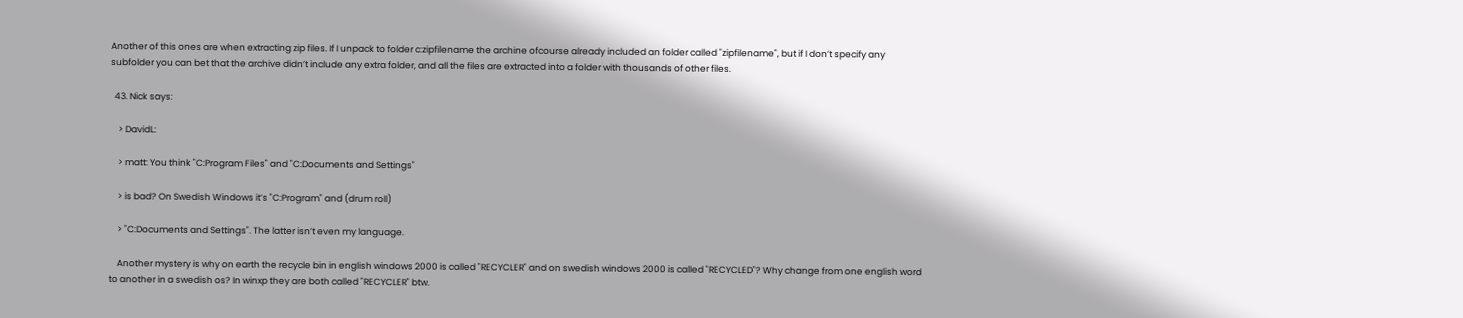Another of this ones are when extracting zip files. If I unpack to folder c:zipfilename the archine ofcourse already included an folder called "zipfilename", but if I don’t specify any subfolder you can bet that the archive didn’t include any extra folder, and all the files are extracted into a folder with thousands of other files.

  43. Nick says:

    > DavidL:

    > matt: You think "C:Program Files" and "C:Documents and Settings"

    > is bad? On Swedish Windows it’s "C:Program" and (drum roll)

    > "C:Documents and Settings". The latter isn’t even my language.

    Another mystery is why on earth the recycle bin in english windows 2000 is called "RECYCLER" and on swedish windows 2000 is called "RECYCLED"? Why change from one english word to another in a swedish os? In winxp they are both called "RECYCLER" btw.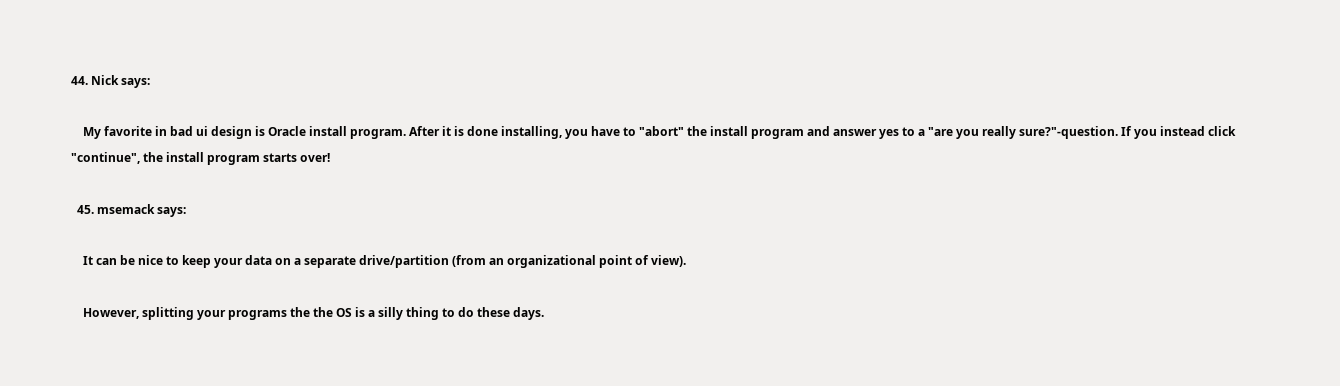44. Nick says:

    My favorite in bad ui design is Oracle install program. After it is done installing, you have to "abort" the install program and answer yes to a "are you really sure?"-question. If you instead click "continue", the install program starts over!

  45. msemack says:

    It can be nice to keep your data on a separate drive/partition (from an organizational point of view).

    However, splitting your programs the the OS is a silly thing to do these days.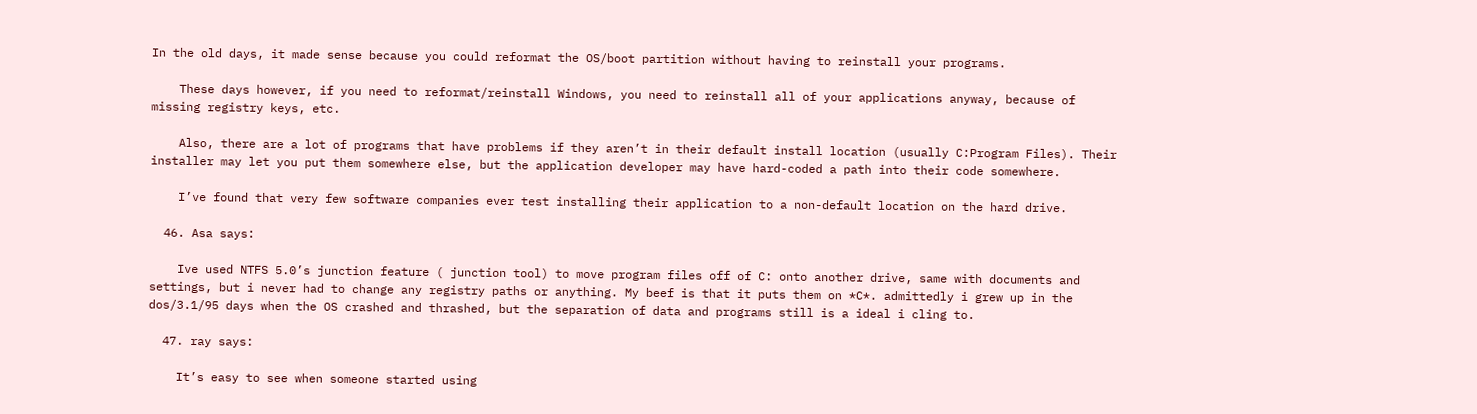In the old days, it made sense because you could reformat the OS/boot partition without having to reinstall your programs.

    These days however, if you need to reformat/reinstall Windows, you need to reinstall all of your applications anyway, because of missing registry keys, etc.

    Also, there are a lot of programs that have problems if they aren’t in their default install location (usually C:Program Files). Their installer may let you put them somewhere else, but the application developer may have hard-coded a path into their code somewhere.

    I’ve found that very few software companies ever test installing their application to a non-default location on the hard drive.

  46. Asa says:

    Ive used NTFS 5.0’s junction feature ( junction tool) to move program files off of C: onto another drive, same with documents and settings, but i never had to change any registry paths or anything. My beef is that it puts them on *C*. admittedly i grew up in the dos/3.1/95 days when the OS crashed and thrashed, but the separation of data and programs still is a ideal i cling to.

  47. ray says:

    It’s easy to see when someone started using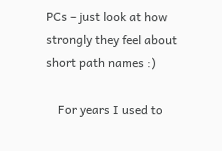PCs – just look at how strongly they feel about short path names :)

    For years I used to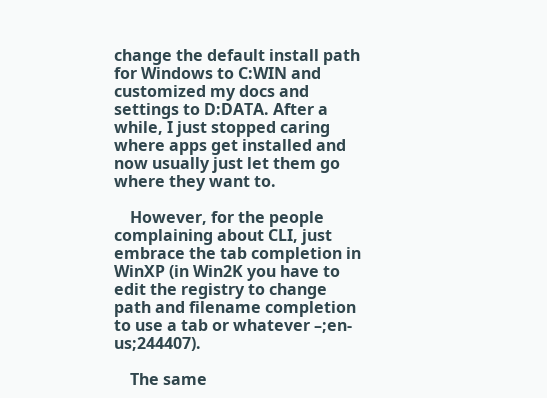change the default install path for Windows to C:WIN and customized my docs and settings to D:DATA. After a while, I just stopped caring where apps get installed and now usually just let them go where they want to.

    However, for the people complaining about CLI, just embrace the tab completion in WinXP (in Win2K you have to edit the registry to change path and filename completion to use a tab or whatever –;en-us;244407).

    The same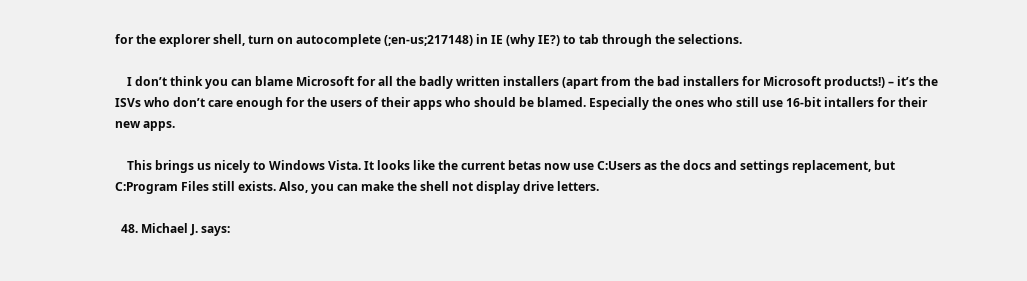for the explorer shell, turn on autocomplete (;en-us;217148) in IE (why IE?) to tab through the selections.

    I don’t think you can blame Microsoft for all the badly written installers (apart from the bad installers for Microsoft products!) – it’s the ISVs who don’t care enough for the users of their apps who should be blamed. Especially the ones who still use 16-bit intallers for their new apps.

    This brings us nicely to Windows Vista. It looks like the current betas now use C:Users as the docs and settings replacement, but C:Program Files still exists. Also, you can make the shell not display drive letters.

  48. Michael J. says: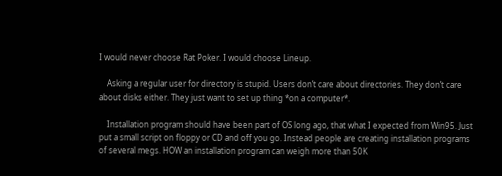I would never choose Rat Poker. I would choose Lineup.

    Asking a regular user for directory is stupid. Users don’t care about directories. They don’t care about disks either. They just want to set up thing *on a computer*.

    Installation program should have been part of OS long ago, that what I expected from Win95. Just put a small script on floppy or CD and off you go. Instead people are creating installation programs of several megs. HOW an installation program can weigh more than 50K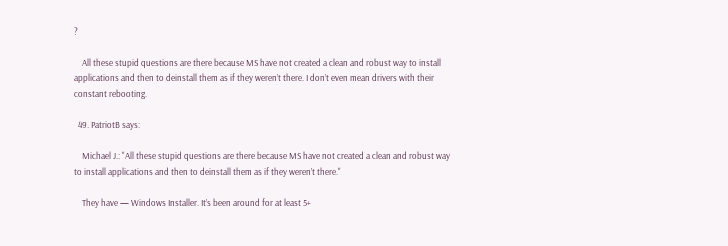?

    All these stupid questions are there because MS have not created a clean and robust way to install applications and then to deinstall them as if they weren’t there. I don’t even mean drivers with their constant rebooting.

  49. PatriotB says:

    Michael J.: "All these stupid questions are there because MS have not created a clean and robust way to install applications and then to deinstall them as if they weren’t there."

    They have — Windows Installer. It’s been around for at least 5+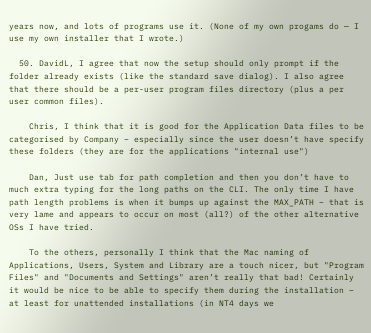years now, and lots of programs use it. (None of my own progams do — I use my own installer that I wrote.)

  50. DavidL, I agree that now the setup should only prompt if the folder already exists (like the standard save dialog). I also agree that there should be a per-user program files directory (plus a per user common files).

    Chris, I think that it is good for the Application Data files to be categorised by Company – especially since the user doesn’t have specify these folders (they are for the applications "internal use")

    Dan, Just use tab for path completion and then you don’t have to much extra typing for the long paths on the CLI. The only time I have path length problems is when it bumps up against the MAX_PATH – that is very lame and appears to occur on most (all?) of the other alternative OSs I have tried.

    To the others, personally I think that the Mac naming of Applications, Users, System and Library are a touch nicer, but "Program Files" and "Documents and Settings" aren’t really that bad! Certainly it would be nice to be able to specify them during the installation – at least for unattended installations (in NT4 days we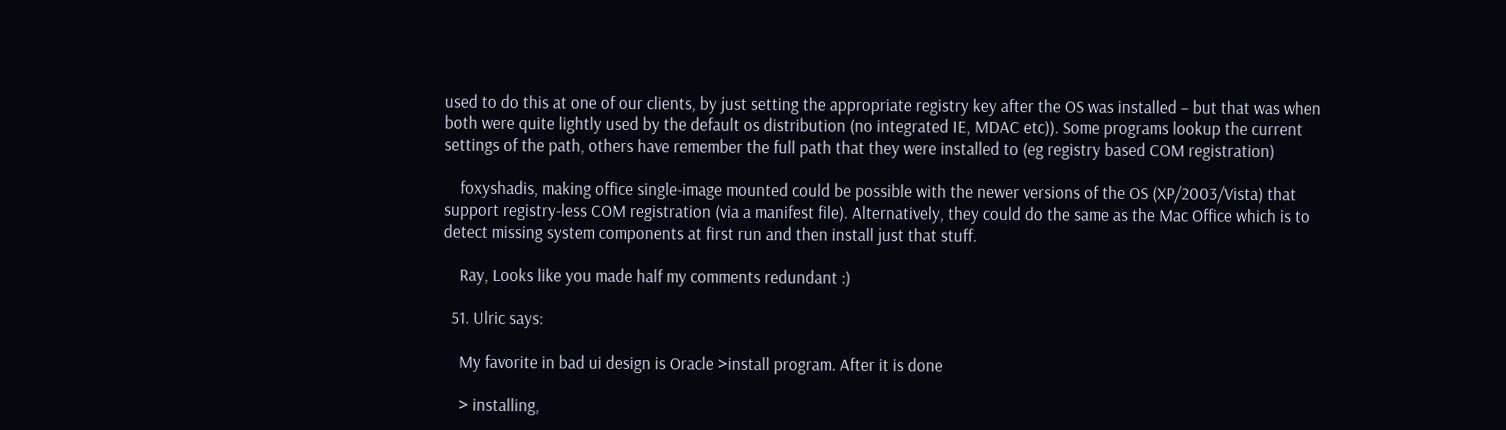used to do this at one of our clients, by just setting the appropriate registry key after the OS was installed – but that was when both were quite lightly used by the default os distribution (no integrated IE, MDAC etc)). Some programs lookup the current settings of the path, others have remember the full path that they were installed to (eg registry based COM registration)

    foxyshadis, making office single-image mounted could be possible with the newer versions of the OS (XP/2003/Vista) that support registry-less COM registration (via a manifest file). Alternatively, they could do the same as the Mac Office which is to detect missing system components at first run and then install just that stuff.

    Ray, Looks like you made half my comments redundant :)

  51. Ulric says:

    My favorite in bad ui design is Oracle >install program. After it is done

    > installing,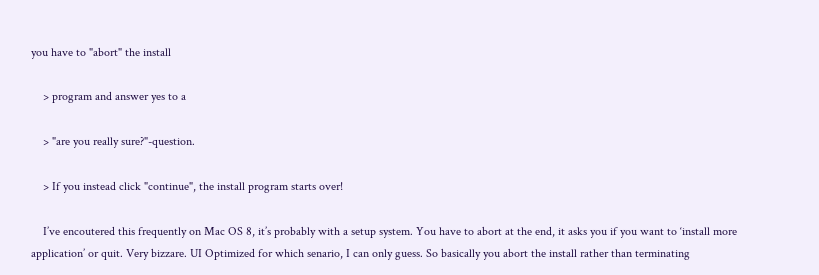you have to "abort" the install

    > program and answer yes to a

    > "are you really sure?"-question.

    > If you instead click "continue", the install program starts over!

    I’ve encoutered this frequently on Mac OS 8, it’s probably with a setup system. You have to abort at the end, it asks you if you want to ‘install more application’ or quit. Very bizzare. UI Optimized for which senario, I can only guess. So basically you abort the install rather than terminating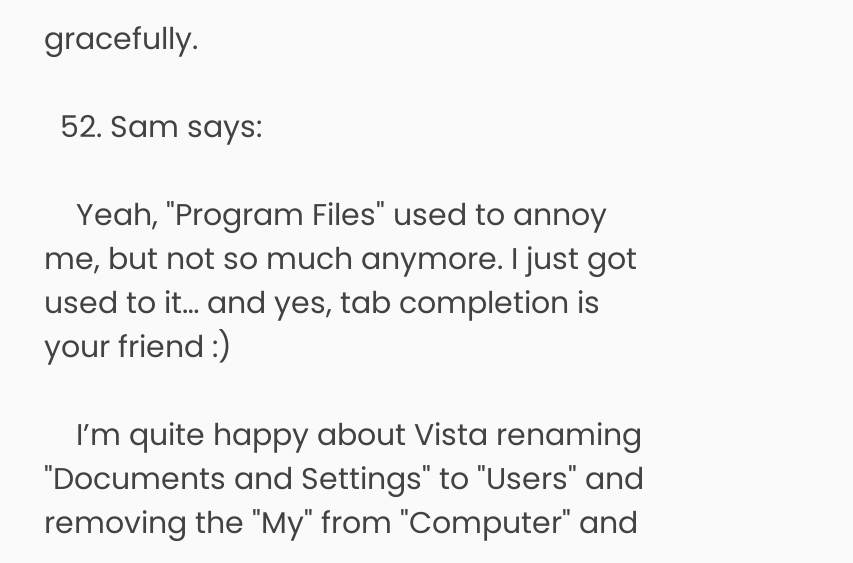gracefully.

  52. Sam says:

    Yeah, "Program Files" used to annoy me, but not so much anymore. I just got used to it… and yes, tab completion is your friend :)

    I’m quite happy about Vista renaming "Documents and Settings" to "Users" and removing the "My" from "Computer" and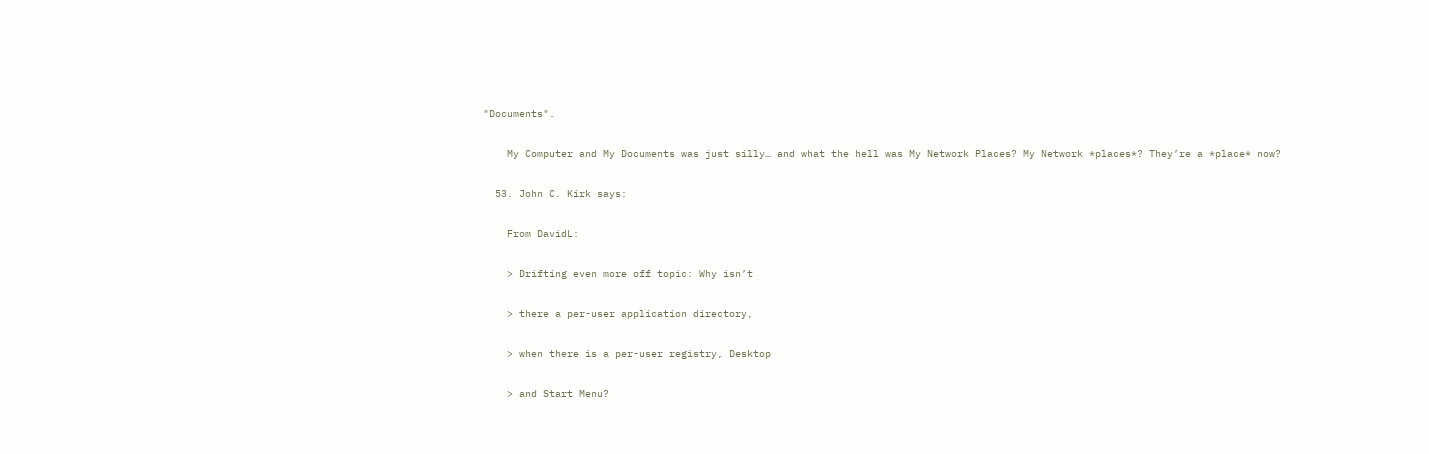"Documents".

    My Computer and My Documents was just silly… and what the hell was My Network Places? My Network *places*? They’re a *place* now?

  53. John C. Kirk says:

    From DavidL:

    > Drifting even more off topic: Why isn’t

    > there a per-user application directory,

    > when there is a per-user registry, Desktop

    > and Start Menu?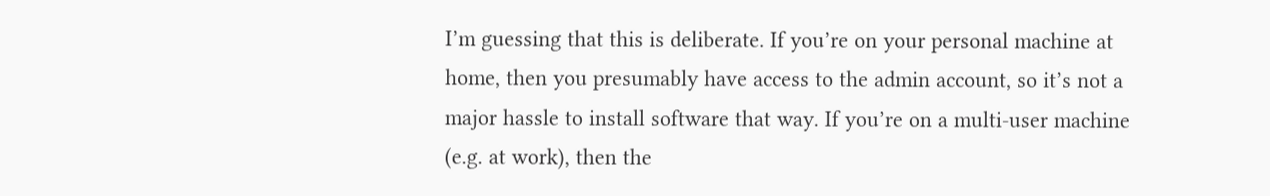I’m guessing that this is deliberate. If you’re on your personal machine at home, then you presumably have access to the admin account, so it’s not a major hassle to install software that way. If you’re on a multi-user machine (e.g. at work), then the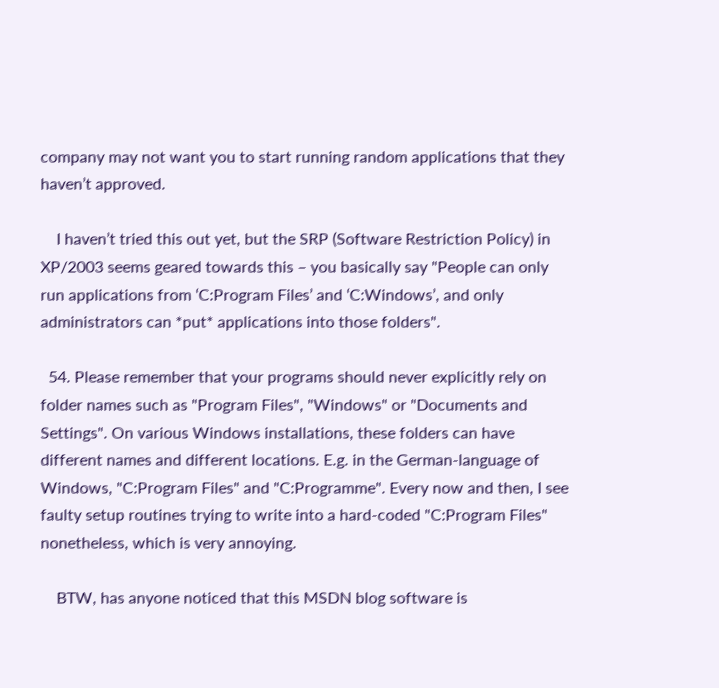company may not want you to start running random applications that they haven’t approved.

    I haven’t tried this out yet, but the SRP (Software Restriction Policy) in XP/2003 seems geared towards this – you basically say "People can only run applications from ‘C:Program Files’ and ‘C:Windows’, and only administrators can *put* applications into those folders".

  54. Please remember that your programs should never explicitly rely on folder names such as "Program Files", "Windows" or "Documents and Settings". On various Windows installations, these folders can have different names and different locations. E.g. in the German-language of Windows, "C:Program Files" and "C:Programme". Every now and then, I see faulty setup routines trying to write into a hard-coded "C:Program Files" nonetheless, which is very annoying.

    BTW, has anyone noticed that this MSDN blog software is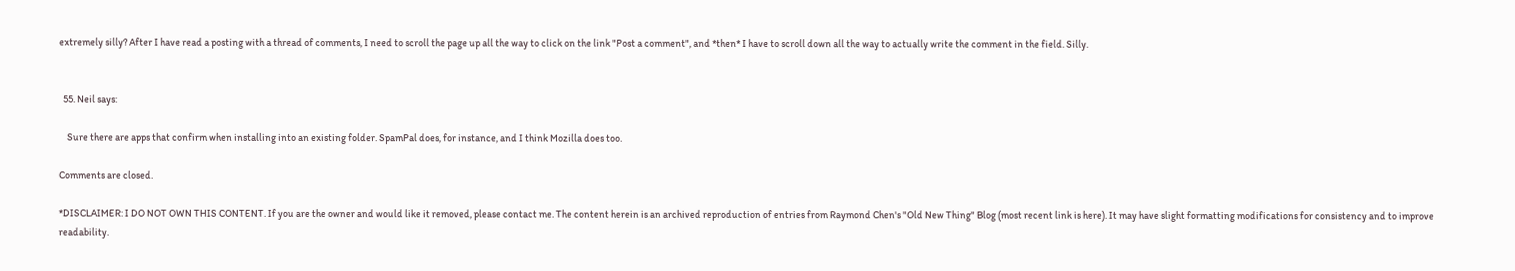extremely silly? After I have read a posting with a thread of comments, I need to scroll the page up all the way to click on the link "Post a comment", and *then* I have to scroll down all the way to actually write the comment in the field. Silly.


  55. Neil says:

    Sure there are apps that confirm when installing into an existing folder. SpamPal does, for instance, and I think Mozilla does too.

Comments are closed.

*DISCLAIMER: I DO NOT OWN THIS CONTENT. If you are the owner and would like it removed, please contact me. The content herein is an archived reproduction of entries from Raymond Chen's "Old New Thing" Blog (most recent link is here). It may have slight formatting modifications for consistency and to improve readability.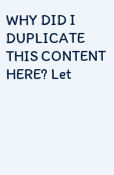WHY DID I DUPLICATE THIS CONTENT HERE? Let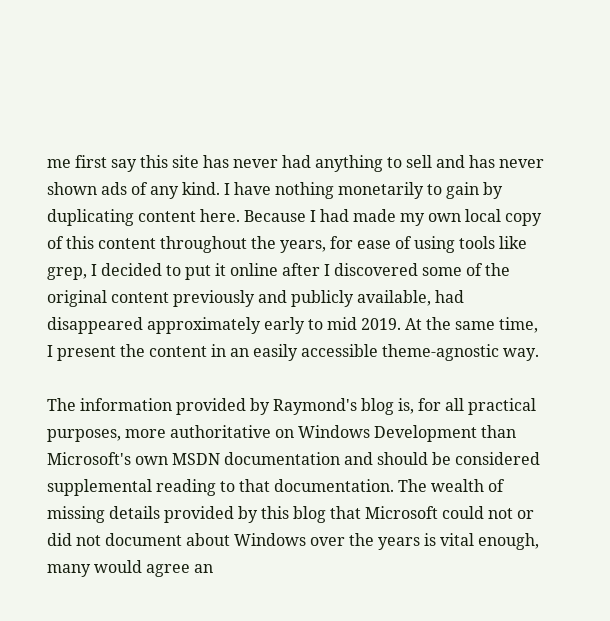me first say this site has never had anything to sell and has never shown ads of any kind. I have nothing monetarily to gain by duplicating content here. Because I had made my own local copy of this content throughout the years, for ease of using tools like grep, I decided to put it online after I discovered some of the original content previously and publicly available, had disappeared approximately early to mid 2019. At the same time, I present the content in an easily accessible theme-agnostic way.

The information provided by Raymond's blog is, for all practical purposes, more authoritative on Windows Development than Microsoft's own MSDN documentation and should be considered supplemental reading to that documentation. The wealth of missing details provided by this blog that Microsoft could not or did not document about Windows over the years is vital enough, many would agree an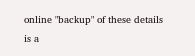online "backup" of these details is a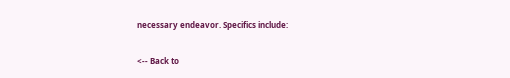necessary endeavor. Specifics include:

<-- Back to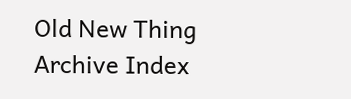Old New Thing Archive Index